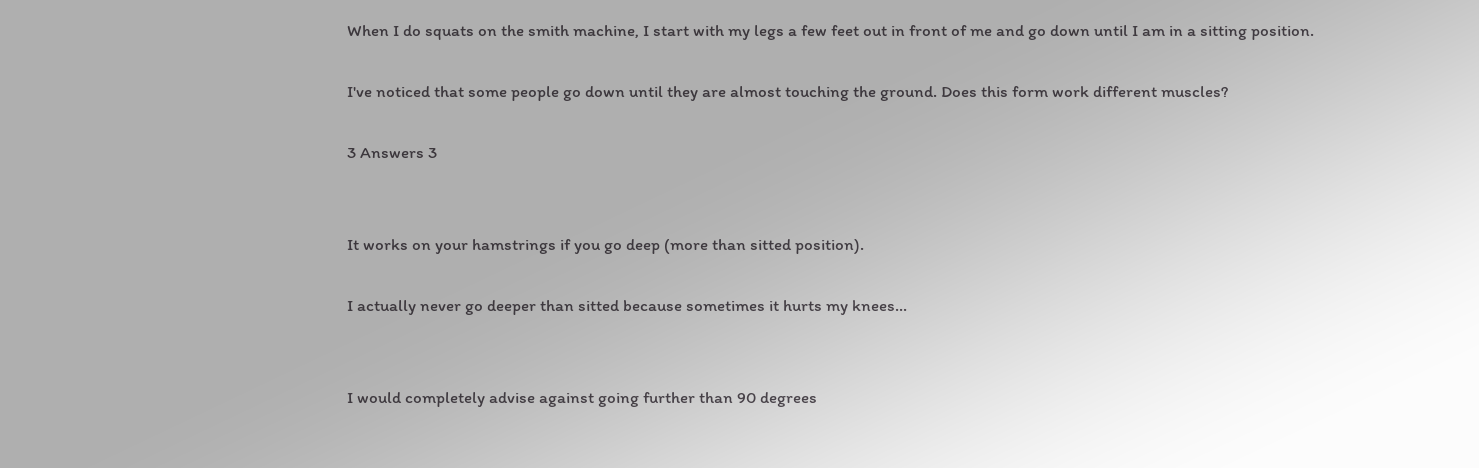When I do squats on the smith machine, I start with my legs a few feet out in front of me and go down until I am in a sitting position.

I've noticed that some people go down until they are almost touching the ground. Does this form work different muscles?

3 Answers 3


It works on your hamstrings if you go deep (more than sitted position).

I actually never go deeper than sitted because sometimes it hurts my knees...


I would completely advise against going further than 90 degrees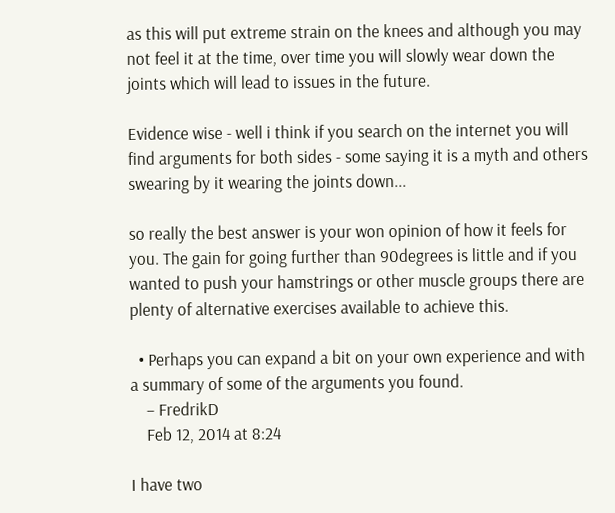as this will put extreme strain on the knees and although you may not feel it at the time, over time you will slowly wear down the joints which will lead to issues in the future.

Evidence wise - well i think if you search on the internet you will find arguments for both sides - some saying it is a myth and others swearing by it wearing the joints down...

so really the best answer is your won opinion of how it feels for you. The gain for going further than 90degrees is little and if you wanted to push your hamstrings or other muscle groups there are plenty of alternative exercises available to achieve this.

  • Perhaps you can expand a bit on your own experience and with a summary of some of the arguments you found.
    – FredrikD
    Feb 12, 2014 at 8:24

I have two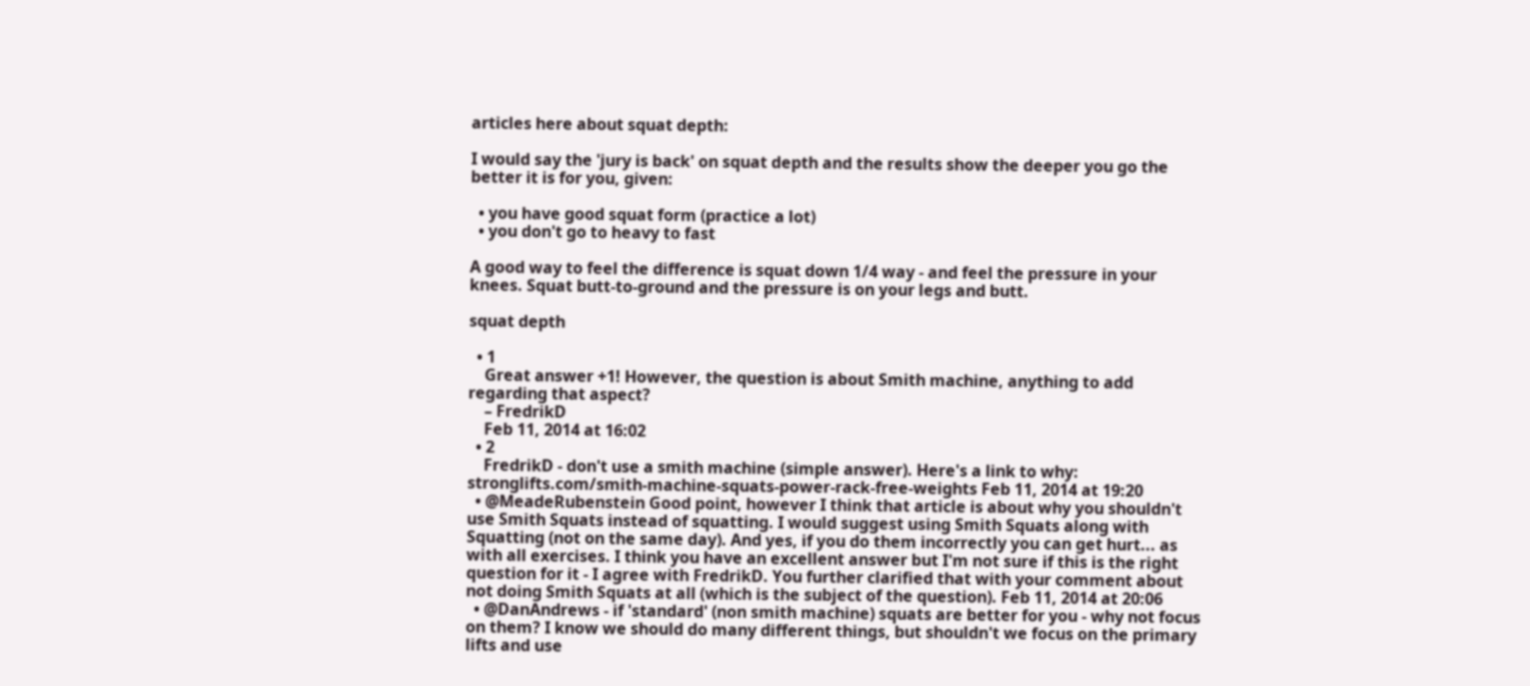articles here about squat depth:

I would say the 'jury is back' on squat depth and the results show the deeper you go the better it is for you, given:

  • you have good squat form (practice a lot)
  • you don't go to heavy to fast

A good way to feel the difference is squat down 1/4 way - and feel the pressure in your knees. Squat butt-to-ground and the pressure is on your legs and butt.

squat depth

  • 1
    Great answer +1! However, the question is about Smith machine, anything to add regarding that aspect?
    – FredrikD
    Feb 11, 2014 at 16:02
  • 2
    FredrikD - don't use a smith machine (simple answer). Here's a link to why: stronglifts.com/smith-machine-squats-power-rack-free-weights Feb 11, 2014 at 19:20
  • @MeadeRubenstein Good point, however I think that article is about why you shouldn't use Smith Squats instead of squatting. I would suggest using Smith Squats along with Squatting (not on the same day). And yes, if you do them incorrectly you can get hurt... as with all exercises. I think you have an excellent answer but I'm not sure if this is the right question for it - I agree with FredrikD. You further clarified that with your comment about not doing Smith Squats at all (which is the subject of the question). Feb 11, 2014 at 20:06
  • @DanAndrews - if 'standard' (non smith machine) squats are better for you - why not focus on them? I know we should do many different things, but shouldn't we focus on the primary lifts and use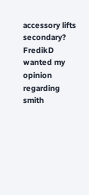accessory lifts secondary? FredikD wanted my opinion regarding smith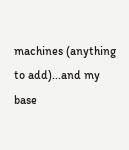machines (anything to add)...and my base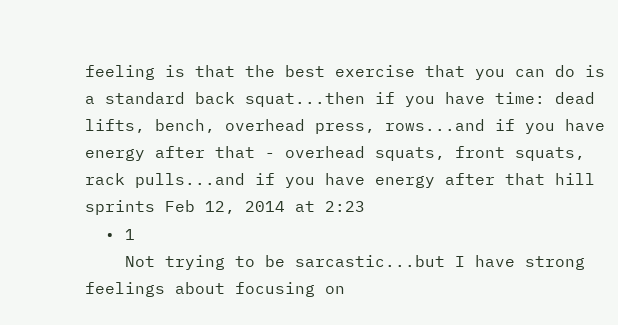feeling is that the best exercise that you can do is a standard back squat...then if you have time: dead lifts, bench, overhead press, rows...and if you have energy after that - overhead squats, front squats, rack pulls...and if you have energy after that hill sprints Feb 12, 2014 at 2:23
  • 1
    Not trying to be sarcastic...but I have strong feelings about focusing on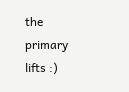the primary lifts :)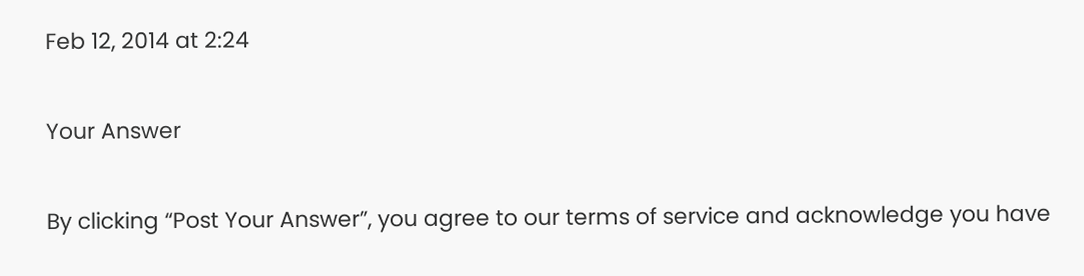Feb 12, 2014 at 2:24

Your Answer

By clicking “Post Your Answer”, you agree to our terms of service and acknowledge you have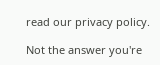read our privacy policy.

Not the answer you're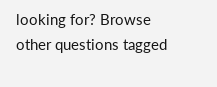looking for? Browse other questions tagged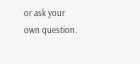or ask your own question.